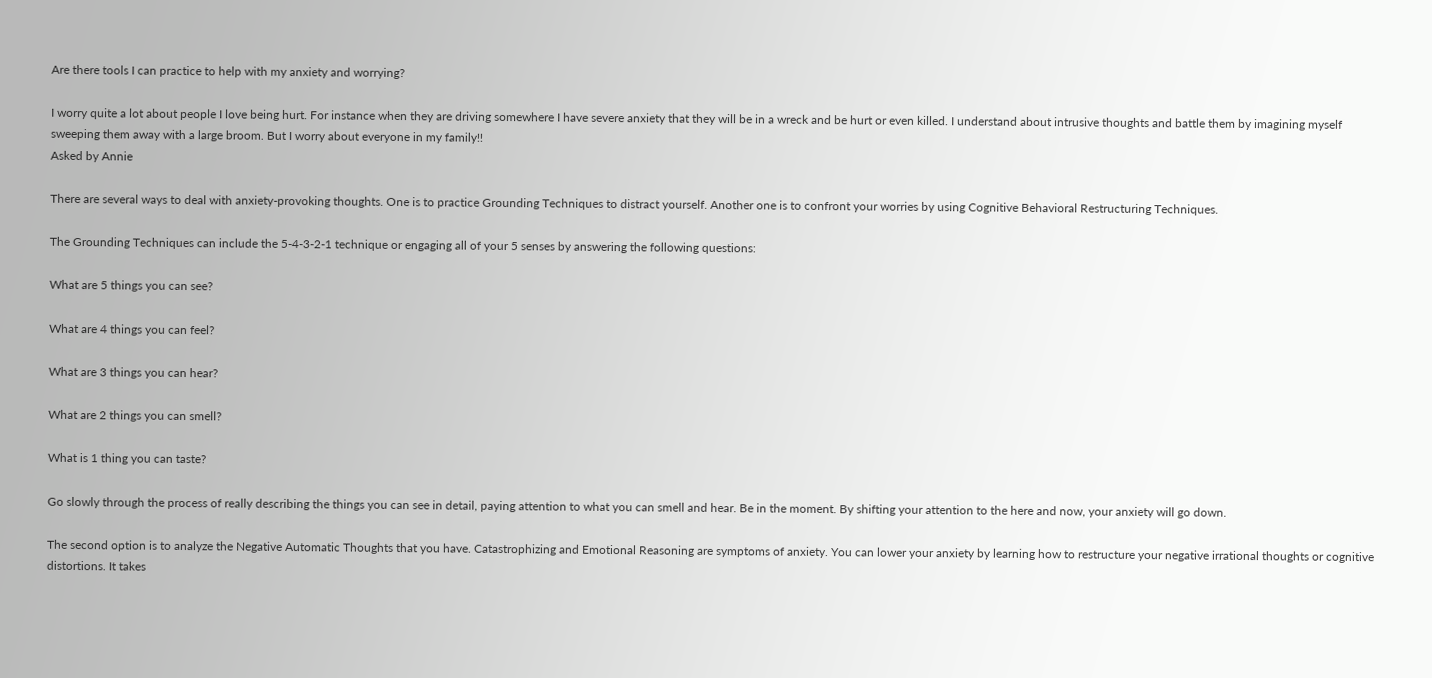Are there tools I can practice to help with my anxiety and worrying?

I worry quite a lot about people I love being hurt. For instance when they are driving somewhere I have severe anxiety that they will be in a wreck and be hurt or even killed. I understand about intrusive thoughts and battle them by imagining myself sweeping them away with a large broom. But I worry about everyone in my family!!
Asked by Annie

There are several ways to deal with anxiety-provoking thoughts. One is to practice Grounding Techniques to distract yourself. Another one is to confront your worries by using Cognitive Behavioral Restructuring Techniques.

The Grounding Techniques can include the 5-4-3-2-1 technique or engaging all of your 5 senses by answering the following questions:

What are 5 things you can see?

What are 4 things you can feel?

What are 3 things you can hear?

What are 2 things you can smell?

What is 1 thing you can taste?

Go slowly through the process of really describing the things you can see in detail, paying attention to what you can smell and hear. Be in the moment. By shifting your attention to the here and now, your anxiety will go down.

The second option is to analyze the Negative Automatic Thoughts that you have. Catastrophizing and Emotional Reasoning are symptoms of anxiety. You can lower your anxiety by learning how to restructure your negative irrational thoughts or cognitive distortions. It takes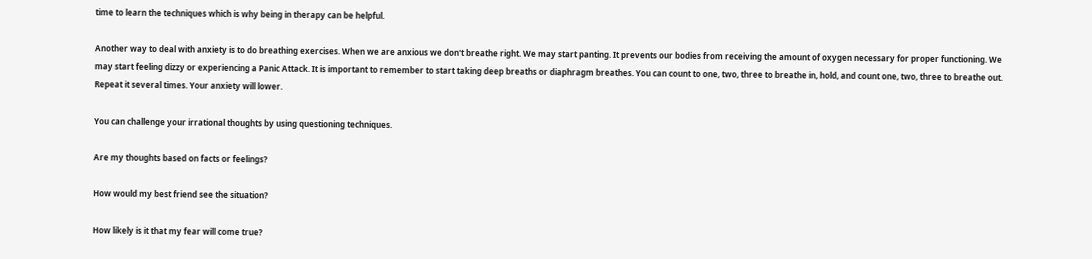time to learn the techniques which is why being in therapy can be helpful.

Another way to deal with anxiety is to do breathing exercises. When we are anxious we don't breathe right. We may start panting. It prevents our bodies from receiving the amount of oxygen necessary for proper functioning. We may start feeling dizzy or experiencing a Panic Attack. It is important to remember to start taking deep breaths or diaphragm breathes. You can count to one, two, three to breathe in, hold, and count one, two, three to breathe out. Repeat it several times. Your anxiety will lower.

You can challenge your irrational thoughts by using questioning techniques.

Are my thoughts based on facts or feelings?

How would my best friend see the situation?

How likely is it that my fear will come true?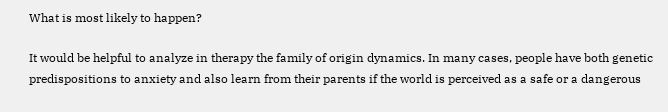What is most likely to happen?

It would be helpful to analyze in therapy the family of origin dynamics. In many cases, people have both genetic predispositions to anxiety and also learn from their parents if the world is perceived as a safe or a dangerous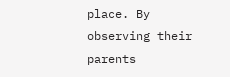place. By observing their parents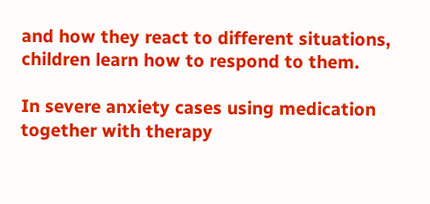and how they react to different situations, children learn how to respond to them.

In severe anxiety cases using medication together with therapy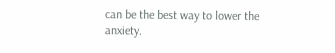can be the best way to lower the anxiety.